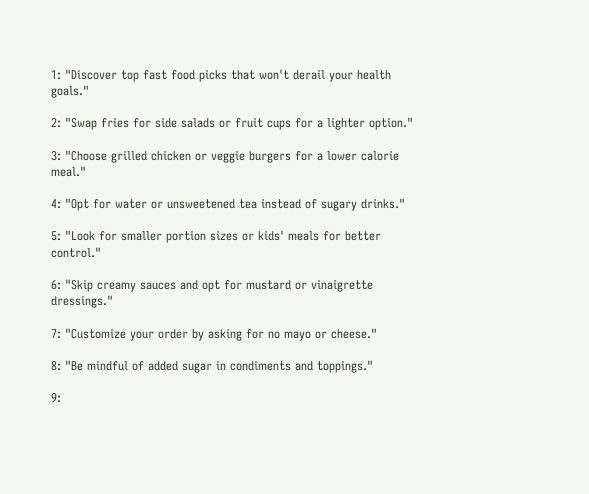1: "Discover top fast food picks that won't derail your health goals."

2: "Swap fries for side salads or fruit cups for a lighter option."

3: "Choose grilled chicken or veggie burgers for a lower calorie meal."

4: "Opt for water or unsweetened tea instead of sugary drinks."

5: "Look for smaller portion sizes or kids' meals for better control."

6: "Skip creamy sauces and opt for mustard or vinaigrette dressings."

7: "Customize your order by asking for no mayo or cheese."

8: "Be mindful of added sugar in condiments and toppings."

9: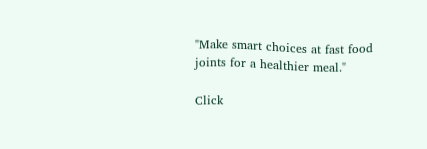"Make smart choices at fast food joints for a healthier meal."

Click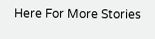Here For More Stories